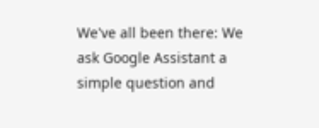We've all been there: We ask Google Assistant a simple question and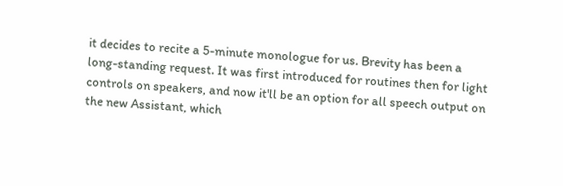it decides to recite a 5-minute monologue for us. Brevity has been a long-standing request. It was first introduced for routines then for light controls on speakers, and now it'll be an option for all speech output on the new Assistant, which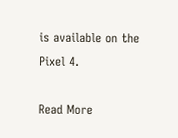is available on the Pixel 4.

Read More